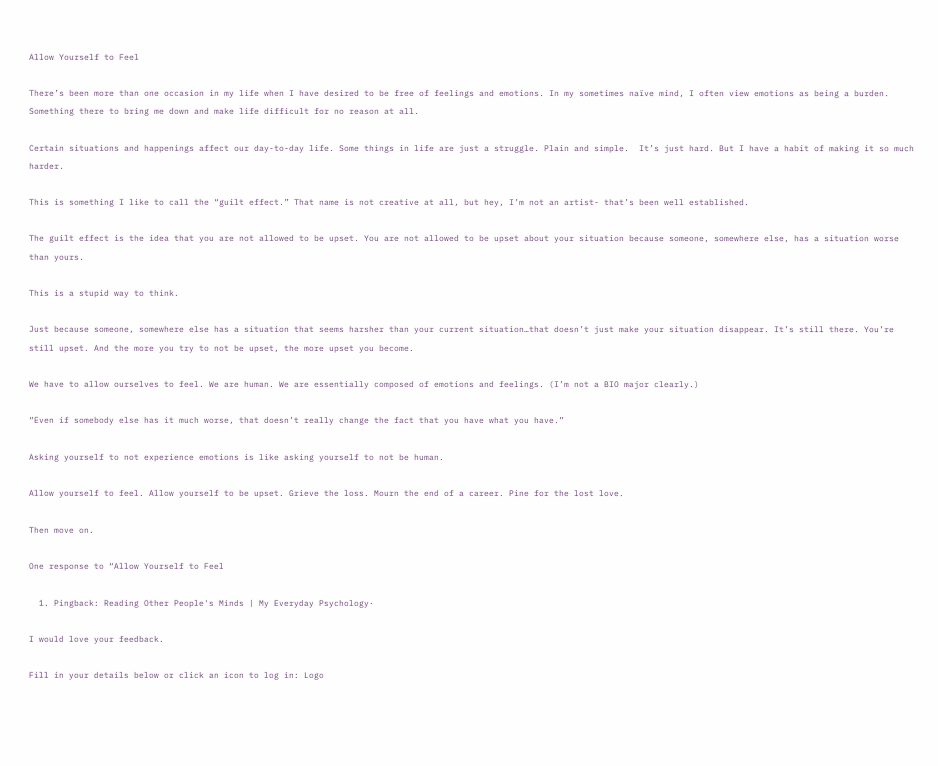Allow Yourself to Feel

There’s been more than one occasion in my life when I have desired to be free of feelings and emotions. In my sometimes naïve mind, I often view emotions as being a burden. Something there to bring me down and make life difficult for no reason at all.

Certain situations and happenings affect our day-to-day life. Some things in life are just a struggle. Plain and simple.  It’s just hard. But I have a habit of making it so much harder.

This is something I like to call the “guilt effect.” That name is not creative at all, but hey, I’m not an artist- that’s been well established.

The guilt effect is the idea that you are not allowed to be upset. You are not allowed to be upset about your situation because someone, somewhere else, has a situation worse than yours.

This is a stupid way to think.

Just because someone, somewhere else has a situation that seems harsher than your current situation…that doesn’t just make your situation disappear. It’s still there. You’re still upset. And the more you try to not be upset, the more upset you become.

We have to allow ourselves to feel. We are human. We are essentially composed of emotions and feelings. (I’m not a BIO major clearly.)

“Even if somebody else has it much worse, that doesn’t really change the fact that you have what you have.”

Asking yourself to not experience emotions is like asking yourself to not be human.

Allow yourself to feel. Allow yourself to be upset. Grieve the loss. Mourn the end of a career. Pine for the lost love.

Then move on.

One response to “Allow Yourself to Feel

  1. Pingback: Reading Other People's Minds | My Everyday Psychology·

I would love your feedback.

Fill in your details below or click an icon to log in: Logo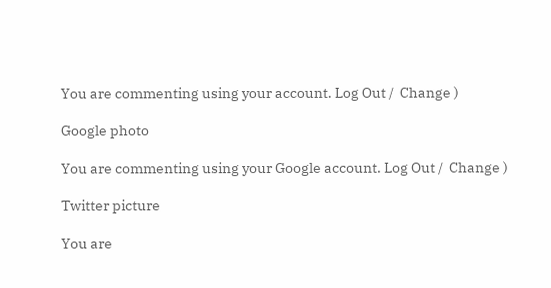You are commenting using your account. Log Out /  Change )

Google photo

You are commenting using your Google account. Log Out /  Change )

Twitter picture

You are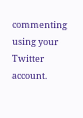commenting using your Twitter account.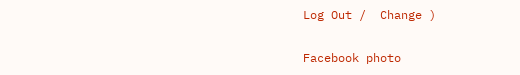Log Out /  Change )

Facebook photo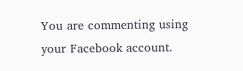You are commenting using your Facebook account.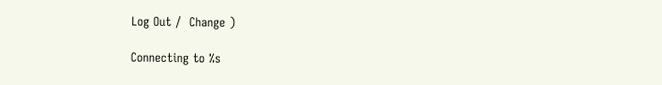Log Out /  Change )

Connecting to %s